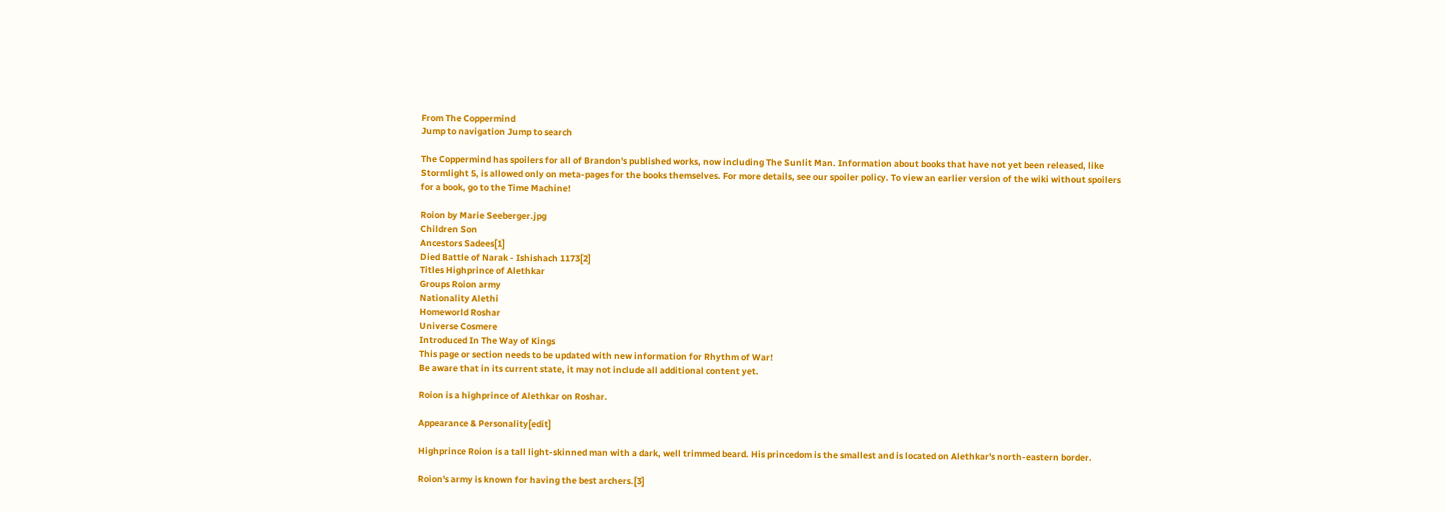From The Coppermind
Jump to navigation Jump to search

The Coppermind has spoilers for all of Brandon's published works, now including The Sunlit Man. Information about books that have not yet been released, like Stormlight 5, is allowed only on meta-pages for the books themselves. For more details, see our spoiler policy. To view an earlier version of the wiki without spoilers for a book, go to the Time Machine!

Roion by Marie Seeberger.jpg
Children Son
Ancestors Sadees[1]
Died Battle of Narak - Ishishach 1173[2]
Titles Highprince of Alethkar
Groups Roion army
Nationality Alethi
Homeworld Roshar
Universe Cosmere
Introduced In The Way of Kings
This page or section needs to be updated with new information for Rhythm of War!
Be aware that in its current state, it may not include all additional content yet.

Roion is a highprince of Alethkar on Roshar.

Appearance & Personality[edit]

Highprince Roion is a tall light-skinned man with a dark, well trimmed beard. His princedom is the smallest and is located on Alethkar's north-eastern border.

Roion's army is known for having the best archers.[3]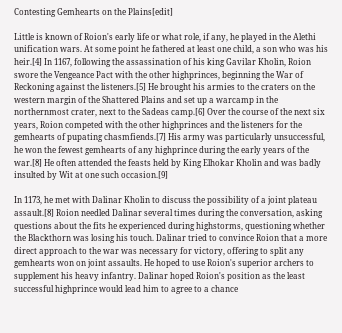Contesting Gemhearts on the Plains[edit]

Little is known of Roion's early life or what role, if any, he played in the Alethi unification wars. At some point he fathered at least one child, a son who was his heir.[4] In 1167, following the assassination of his king Gavilar Kholin, Roion swore the Vengeance Pact with the other highprinces, beginning the War of Reckoning against the listeners.[5] He brought his armies to the craters on the western margin of the Shattered Plains and set up a warcamp in the northernmost crater, next to the Sadeas camp.[6] Over the course of the next six years, Roion competed with the other highprinces and the listeners for the gemhearts of pupating chasmfiends.[7] His army was particularly unsuccessful, he won the fewest gemhearts of any highprince during the early years of the war.[8] He often attended the feasts held by King Elhokar Kholin and was badly insulted by Wit at one such occasion.[9]

In 1173, he met with Dalinar Kholin to discuss the possibility of a joint plateau assault.[8] Roion needled Dalinar several times during the conversation, asking questions about the fits he experienced during highstorms, questioning whether the Blackthorn was losing his touch. Dalinar tried to convince Roion that a more direct approach to the war was necessary for victory, offering to split any gemhearts won on joint assaults. He hoped to use Roion's superior archers to supplement his heavy infantry. Dalinar hoped Roion's position as the least successful highprince would lead him to agree to a chance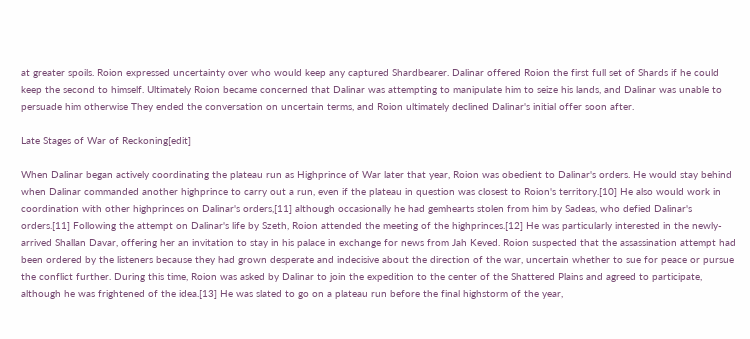at greater spoils. Roion expressed uncertainty over who would keep any captured Shardbearer. Dalinar offered Roion the first full set of Shards if he could keep the second to himself. Ultimately Roion became concerned that Dalinar was attempting to manipulate him to seize his lands, and Dalinar was unable to persuade him otherwise They ended the conversation on uncertain terms, and Roion ultimately declined Dalinar's initial offer soon after.

Late Stages of War of Reckoning[edit]

When Dalinar began actively coordinating the plateau run as Highprince of War later that year, Roion was obedient to Dalinar's orders. He would stay behind when Dalinar commanded another highprince to carry out a run, even if the plateau in question was closest to Roion's territory.[10] He also would work in coordination with other highprinces on Dalinar's orders,[11] although occasionally he had gemhearts stolen from him by Sadeas, who defied Dalinar's orders.[11] Following the attempt on Dalinar's life by Szeth, Roion attended the meeting of the highprinces.[12] He was particularly interested in the newly-arrived Shallan Davar, offering her an invitation to stay in his palace in exchange for news from Jah Keved. Roion suspected that the assassination attempt had been ordered by the listeners because they had grown desperate and indecisive about the direction of the war, uncertain whether to sue for peace or pursue the conflict further. During this time, Roion was asked by Dalinar to join the expedition to the center of the Shattered Plains and agreed to participate, although he was frightened of the idea.[13] He was slated to go on a plateau run before the final highstorm of the year,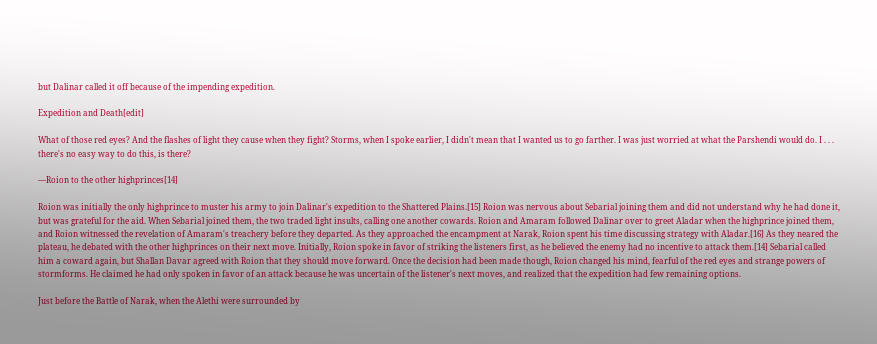but Dalinar called it off because of the impending expedition.

Expedition and Death[edit]

What of those red eyes? And the flashes of light they cause when they fight? Storms, when I spoke earlier, I didn't mean that I wanted us to go farther. I was just worried at what the Parshendi would do. I . . . there's no easy way to do this, is there?

—Roion to the other highprinces[14]

Roion was initially the only highprince to muster his army to join Dalinar's expedition to the Shattered Plains.[15] Roion was nervous about Sebarial joining them and did not understand why he had done it, but was grateful for the aid. When Sebarial joined them, the two traded light insults, calling one another cowards. Roion and Amaram followed Dalinar over to greet Aladar when the highprince joined them, and Roion witnessed the revelation of Amaram's treachery before they departed. As they approached the encampment at Narak, Roion spent his time discussing strategy with Aladar.[16] As they neared the plateau, he debated with the other highprinces on their next move. Initially, Roion spoke in favor of striking the listeners first, as he believed the enemy had no incentive to attack them.[14] Sebarial called him a coward again, but Shallan Davar agreed with Roion that they should move forward. Once the decision had been made though, Roion changed his mind, fearful of the red eyes and strange powers of stormforms. He claimed he had only spoken in favor of an attack because he was uncertain of the listener's next moves, and realized that the expedition had few remaining options.

Just before the Battle of Narak, when the Alethi were surrounded by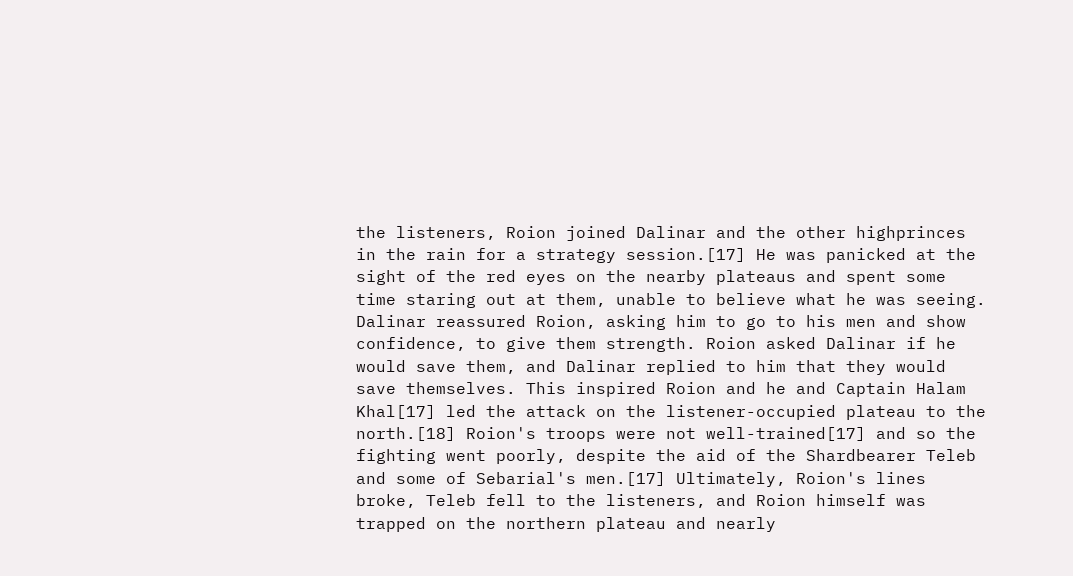the listeners, Roion joined Dalinar and the other highprinces in the rain for a strategy session.[17] He was panicked at the sight of the red eyes on the nearby plateaus and spent some time staring out at them, unable to believe what he was seeing. Dalinar reassured Roion, asking him to go to his men and show confidence, to give them strength. Roion asked Dalinar if he would save them, and Dalinar replied to him that they would save themselves. This inspired Roion and he and Captain Halam Khal[17] led the attack on the listener-occupied plateau to the north.[18] Roion's troops were not well-trained[17] and so the fighting went poorly, despite the aid of the Shardbearer Teleb and some of Sebarial's men.[17] Ultimately, Roion's lines broke, Teleb fell to the listeners, and Roion himself was trapped on the northern plateau and nearly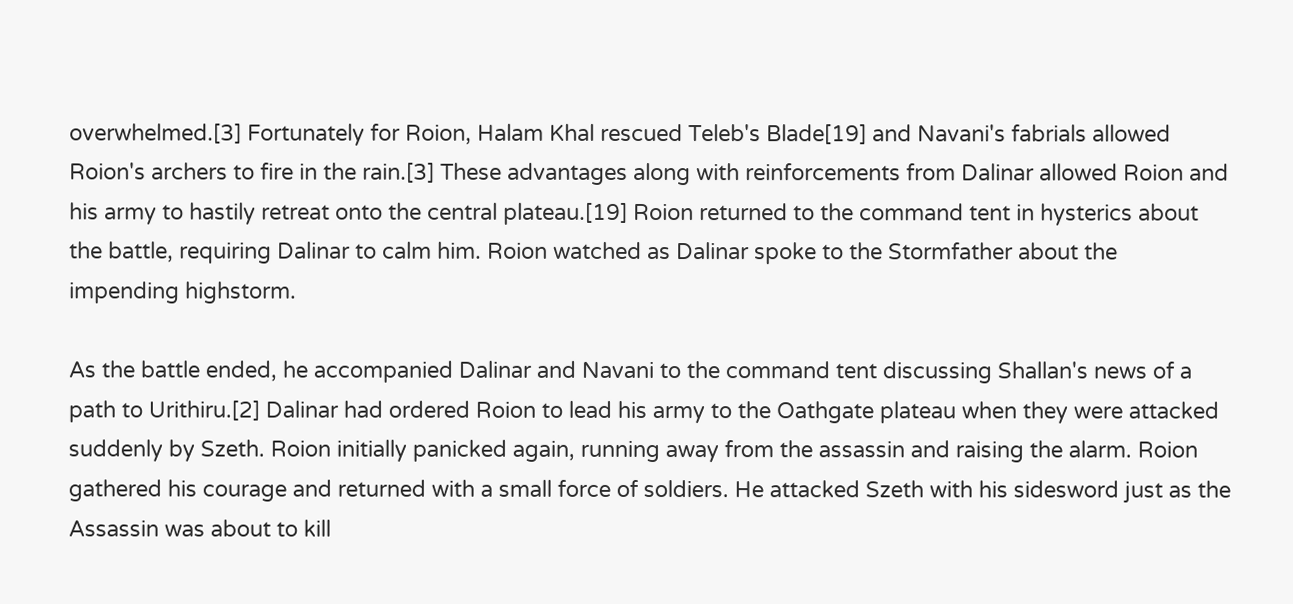overwhelmed.[3] Fortunately for Roion, Halam Khal rescued Teleb's Blade[19] and Navani's fabrials allowed Roion's archers to fire in the rain.[3] These advantages along with reinforcements from Dalinar allowed Roion and his army to hastily retreat onto the central plateau.[19] Roion returned to the command tent in hysterics about the battle, requiring Dalinar to calm him. Roion watched as Dalinar spoke to the Stormfather about the impending highstorm.

As the battle ended, he accompanied Dalinar and Navani to the command tent discussing Shallan's news of a path to Urithiru.[2] Dalinar had ordered Roion to lead his army to the Oathgate plateau when they were attacked suddenly by Szeth. Roion initially panicked again, running away from the assassin and raising the alarm. Roion gathered his courage and returned with a small force of soldiers. He attacked Szeth with his sidesword just as the Assassin was about to kill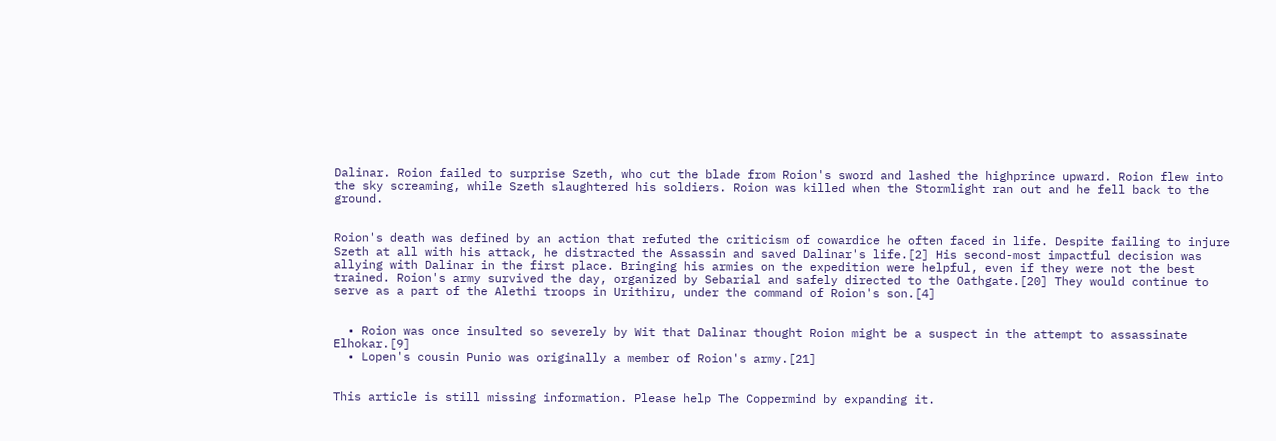Dalinar. Roion failed to surprise Szeth, who cut the blade from Roion's sword and lashed the highprince upward. Roion flew into the sky screaming, while Szeth slaughtered his soldiers. Roion was killed when the Stormlight ran out and he fell back to the ground.


Roion's death was defined by an action that refuted the criticism of cowardice he often faced in life. Despite failing to injure Szeth at all with his attack, he distracted the Assassin and saved Dalinar's life.[2] His second-most impactful decision was allying with Dalinar in the first place. Bringing his armies on the expedition were helpful, even if they were not the best trained. Roion's army survived the day, organized by Sebarial and safely directed to the Oathgate.[20] They would continue to serve as a part of the Alethi troops in Urithiru, under the command of Roion's son.[4]


  • Roion was once insulted so severely by Wit that Dalinar thought Roion might be a suspect in the attempt to assassinate Elhokar.[9]
  • Lopen's cousin Punio was originally a member of Roion's army.[21]


This article is still missing information. Please help The Coppermind by expanding it.